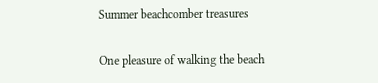Summer beachcomber treasures

One pleasure of walking the beach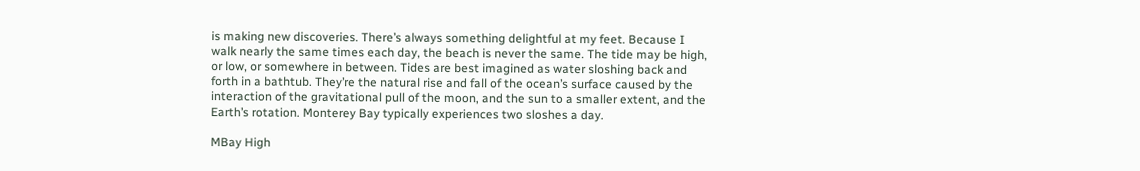is making new discoveries. There’s always something delightful at my feet. Because I walk nearly the same times each day, the beach is never the same. The tide may be high, or low, or somewhere in between. Tides are best imagined as water sloshing back and forth in a bathtub. They’re the natural rise and fall of the ocean’s surface caused by the interaction of the gravitational pull of the moon, and the sun to a smaller extent, and the Earth’s rotation. Monterey Bay typically experiences two sloshes a day.

MBay High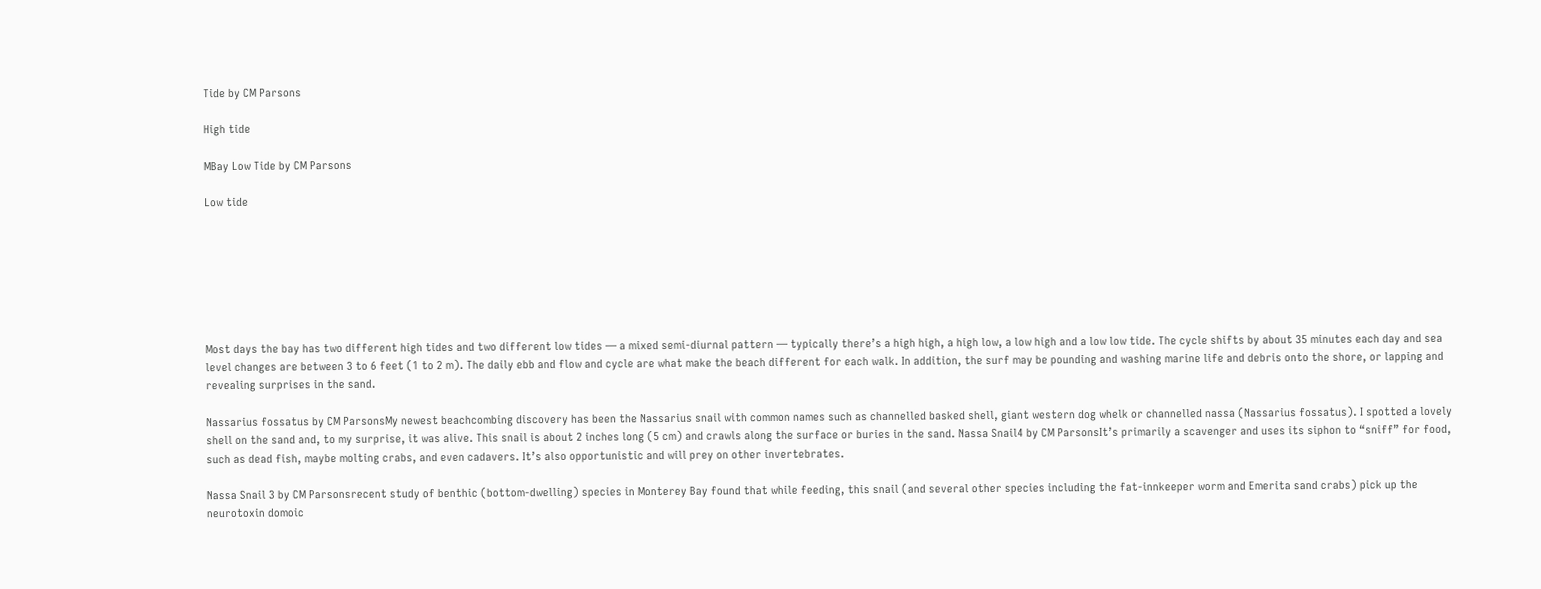Tide by CM Parsons

High tide

MBay Low Tide by CM Parsons

Low tide







Most days the bay has two different high tides and two different low tides — a mixed semi-diurnal pattern — typically there’s a high high, a high low, a low high and a low low tide. The cycle shifts by about 35 minutes each day and sea level changes are between 3 to 6 feet (1 to 2 m). The daily ebb and flow and cycle are what make the beach different for each walk. In addition, the surf may be pounding and washing marine life and debris onto the shore, or lapping and revealing surprises in the sand.

Nassarius fossatus by CM ParsonsMy newest beachcombing discovery has been the Nassarius snail with common names such as channelled basked shell, giant western dog whelk or channelled nassa (Nassarius fossatus). I spotted a lovely shell on the sand and, to my surprise, it was alive. This snail is about 2 inches long (5 cm) and crawls along the surface or buries in the sand. Nassa Snail4 by CM ParsonsIt’s primarily a scavenger and uses its siphon to “sniff” for food, such as dead fish, maybe molting crabs, and even cadavers. It’s also opportunistic and will prey on other invertebrates.

Nassa Snail 3 by CM Parsonsrecent study of benthic (bottom-dwelling) species in Monterey Bay found that while feeding, this snail (and several other species including the fat-innkeeper worm and Emerita sand crabs) pick up the neurotoxin domoic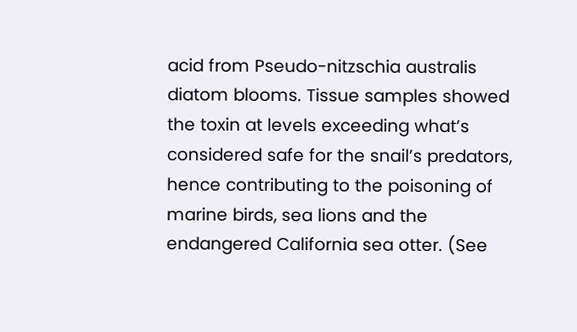acid from Pseudo-nitzschia australis diatom blooms. Tissue samples showed the toxin at levels exceeding what’s considered safe for the snail’s predators, hence contributing to the poisoning of marine birds, sea lions and the endangered California sea otter. (See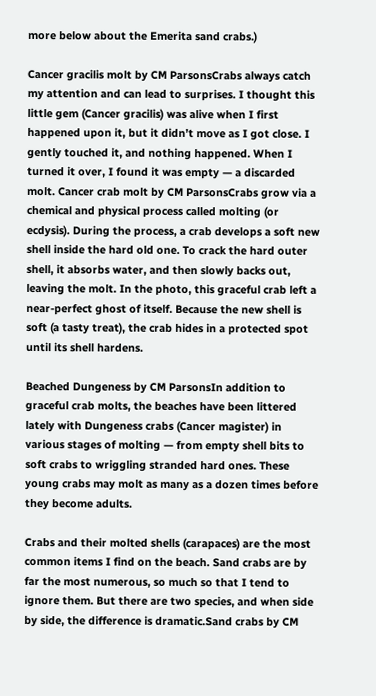more below about the Emerita sand crabs.)

Cancer gracilis molt by CM ParsonsCrabs always catch my attention and can lead to surprises. I thought this little gem (Cancer gracilis) was alive when I first happened upon it, but it didn’t move as I got close. I gently touched it, and nothing happened. When I turned it over, I found it was empty — a discarded molt. Cancer crab molt by CM ParsonsCrabs grow via a chemical and physical process called molting (or ecdysis). During the process, a crab develops a soft new shell inside the hard old one. To crack the hard outer shell, it absorbs water, and then slowly backs out, leaving the molt. In the photo, this graceful crab left a near-perfect ghost of itself. Because the new shell is soft (a tasty treat), the crab hides in a protected spot until its shell hardens.

Beached Dungeness by CM ParsonsIn addition to graceful crab molts, the beaches have been littered lately with Dungeness crabs (Cancer magister) in various stages of molting — from empty shell bits to soft crabs to wriggling stranded hard ones. These young crabs may molt as many as a dozen times before they become adults.

Crabs and their molted shells (carapaces) are the most common items I find on the beach. Sand crabs are by far the most numerous, so much so that I tend to ignore them. But there are two species, and when side by side, the difference is dramatic.Sand crabs by CM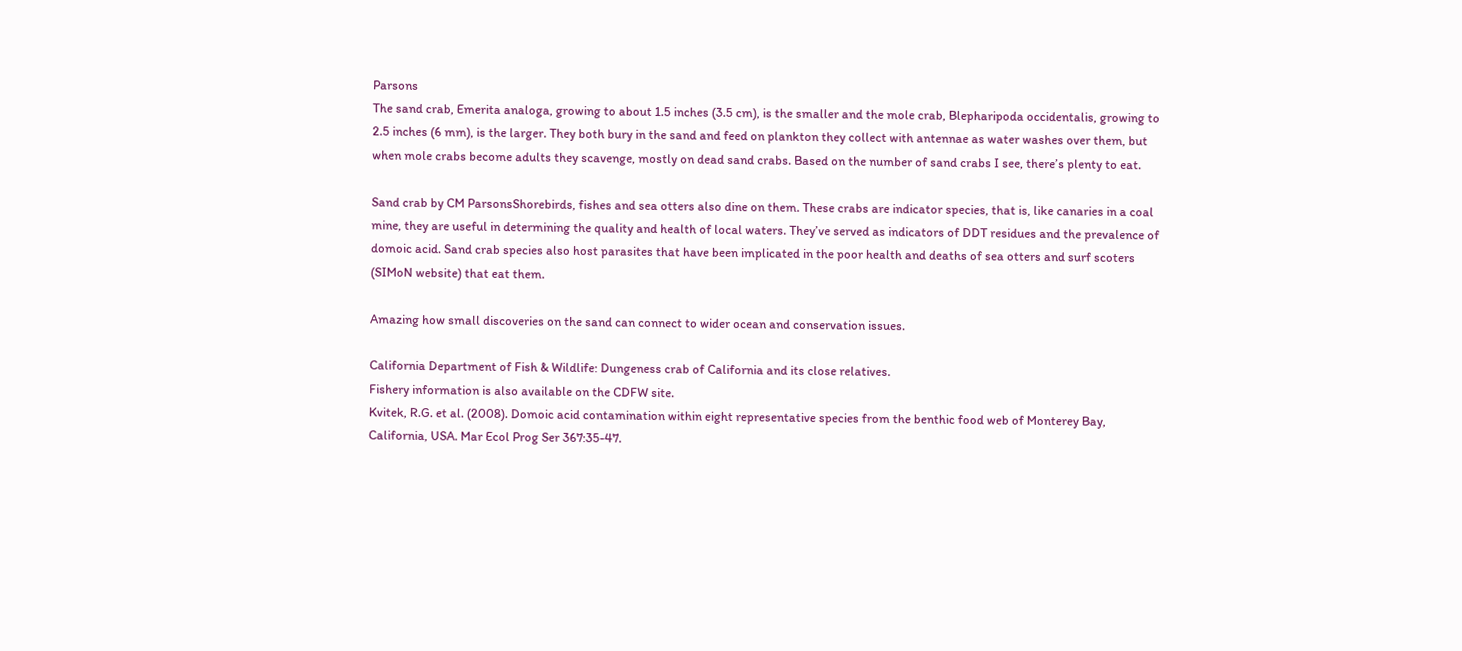Parsons
The sand crab, Emerita analoga, growing to about 1.5 inches (3.5 cm), is the smaller and the mole crab, Blepharipoda occidentalis, growing to 2.5 inches (6 mm), is the larger. They both bury in the sand and feed on plankton they collect with antennae as water washes over them, but when mole crabs become adults they scavenge, mostly on dead sand crabs. Based on the number of sand crabs I see, there’s plenty to eat.

Sand crab by CM ParsonsShorebirds, fishes and sea otters also dine on them. These crabs are indicator species, that is, like canaries in a coal mine, they are useful in determining the quality and health of local waters. They’ve served as indicators of DDT residues and the prevalence of domoic acid. Sand crab species also host parasites that have been implicated in the poor health and deaths of sea otters and surf scoters (SIMoN website) that eat them.

Amazing how small discoveries on the sand can connect to wider ocean and conservation issues.

California Department of Fish & Wildlife: Dungeness crab of California and its close relatives.
Fishery information is also available on the CDFW site.
Kvitek, R.G. et al. (2008). Domoic acid contamination within eight representative species from the benthic food web of Monterey Bay, California, USA. Mar Ecol Prog Ser 367:35-47.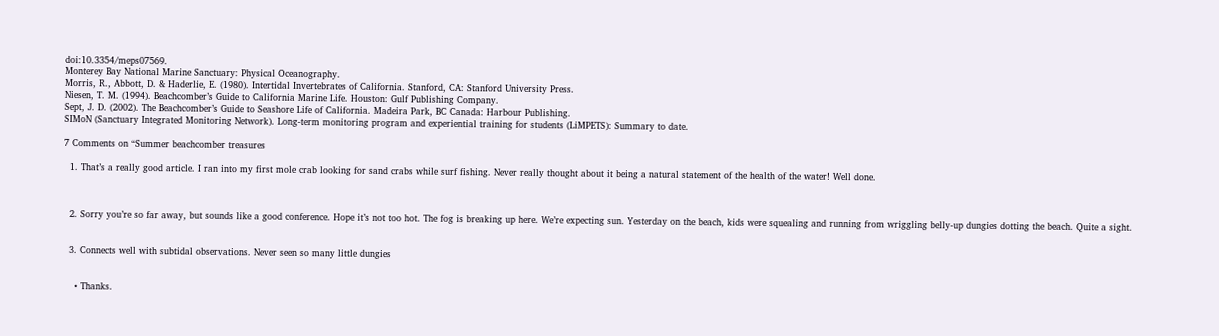doi:10.3354/meps07569.
Monterey Bay National Marine Sanctuary: Physical Oceanography.
Morris, R., Abbott, D. & Haderlie, E. (1980). Intertidal Invertebrates of California. Stanford, CA: Stanford University Press.
Niesen, T. M. (1994). Beachcomber’s Guide to California Marine Life. Houston: Gulf Publishing Company.
Sept, J. D. (2002). The Beachcomber’s Guide to Seashore Life of California. Madeira Park, BC Canada: Harbour Publishing.
SIMoN (Sanctuary Integrated Monitoring Network). Long-term monitoring program and experiential training for students (LiMPETS): Summary to date.

7 Comments on “Summer beachcomber treasures

  1. That’s a really good article. I ran into my first mole crab looking for sand crabs while surf fishing. Never really thought about it being a natural statement of the health of the water! Well done.



  2. Sorry you’re so far away, but sounds like a good conference. Hope it’s not too hot. The fog is breaking up here. We’re expecting sun. Yesterday on the beach, kids were squealing and running from wriggling belly-up dungies dotting the beach. Quite a sight.


  3. Connects well with subtidal observations. Never seen so many little dungies


    • Thanks.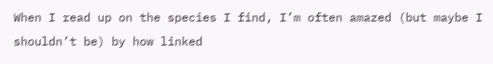When I read up on the species I find, I’m often amazed (but maybe I shouldn’t be) by how linked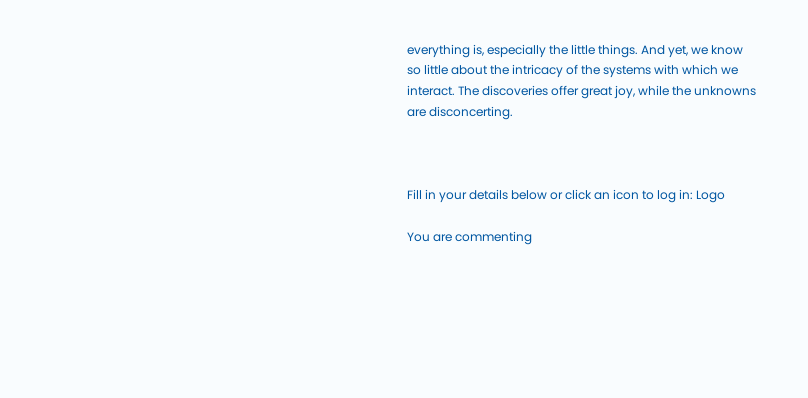everything is, especially the little things. And yet, we know so little about the intricacy of the systems with which we interact. The discoveries offer great joy, while the unknowns are disconcerting.



Fill in your details below or click an icon to log in: Logo

You are commenting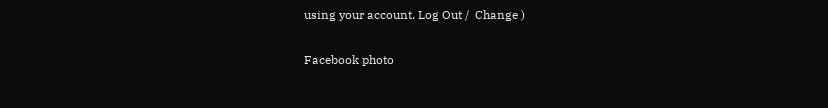using your account. Log Out /  Change )

Facebook photo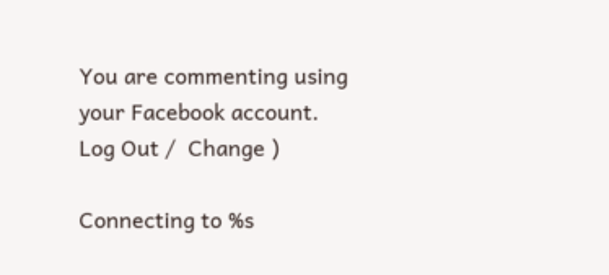You are commenting using your Facebook account. Log Out /  Change )

Connecting to %s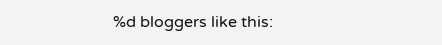%d bloggers like this: